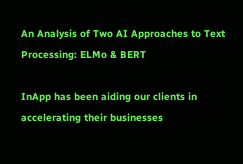An Analysis of Two AI Approaches to Text Processing: ELMo & BERT

InApp has been aiding our clients in accelerating their businesses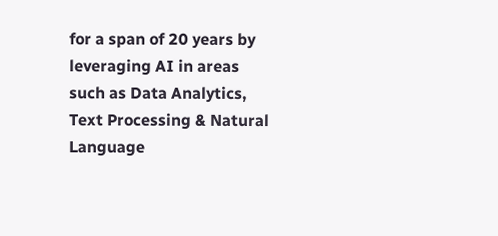for a span of 20 years by leveraging AI in areas such as Data Analytics, Text Processing & Natural Language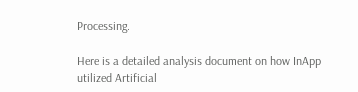Processing.

Here is a detailed analysis document on how InApp utilized Artificial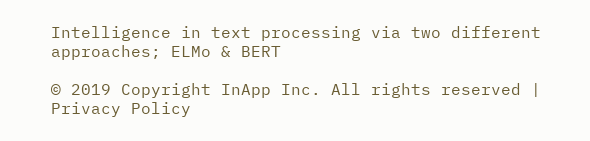Intelligence in text processing via two different approaches; ELMo & BERT

© 2019 Copyright InApp Inc. All rights reserved | Privacy Policy